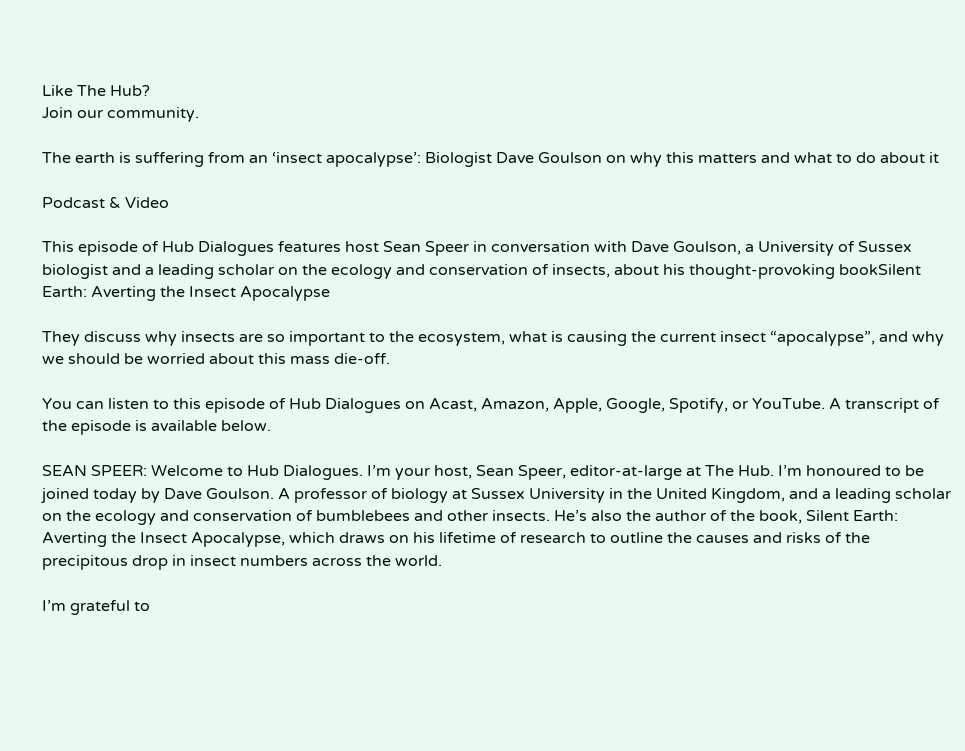Like The Hub?
Join our community.

The earth is suffering from an ‘insect apocalypse’: Biologist Dave Goulson on why this matters and what to do about it

Podcast & Video

This episode of Hub Dialogues features host Sean Speer in conversation with Dave Goulson, a University of Sussex biologist and a leading scholar on the ecology and conservation of insects, about his thought-provoking bookSilent Earth: Averting the Insect Apocalypse

They discuss why insects are so important to the ecosystem, what is causing the current insect “apocalypse”, and why we should be worried about this mass die-off.

You can listen to this episode of Hub Dialogues on Acast, Amazon, Apple, Google, Spotify, or YouTube. A transcript of the episode is available below.

SEAN SPEER: Welcome to Hub Dialogues. I’m your host, Sean Speer, editor-at-large at The Hub. I’m honoured to be joined today by Dave Goulson. A professor of biology at Sussex University in the United Kingdom, and a leading scholar on the ecology and conservation of bumblebees and other insects. He’s also the author of the book, Silent Earth: Averting the Insect Apocalypse, which draws on his lifetime of research to outline the causes and risks of the precipitous drop in insect numbers across the world.

I’m grateful to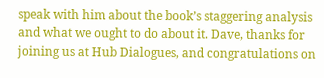speak with him about the book’s staggering analysis and what we ought to do about it. Dave, thanks for joining us at Hub Dialogues, and congratulations on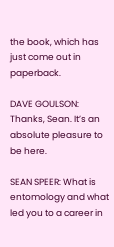the book, which has just come out in paperback.

DAVE GOULSON: Thanks, Sean. It’s an absolute pleasure to be here.

SEAN SPEER: What is entomology and what led you to a career in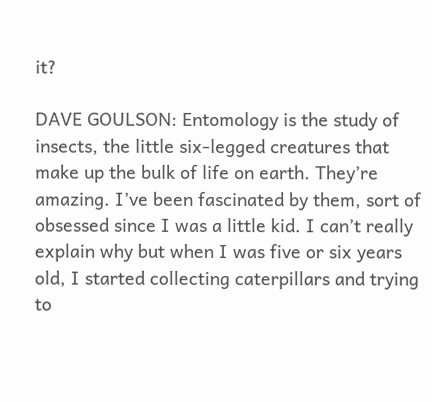it?

DAVE GOULSON: Entomology is the study of insects, the little six-legged creatures that make up the bulk of life on earth. They’re amazing. I’ve been fascinated by them, sort of obsessed since I was a little kid. I can’t really explain why but when I was five or six years old, I started collecting caterpillars and trying to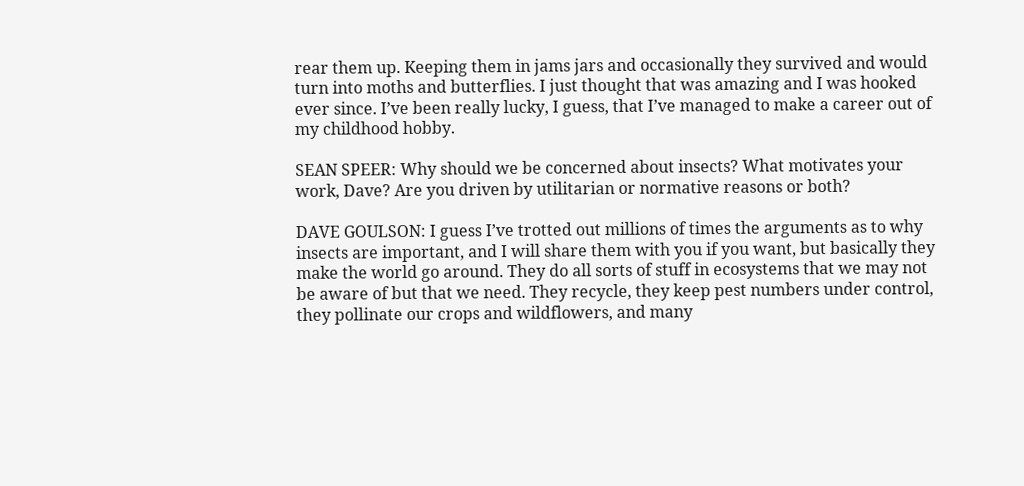rear them up. Keeping them in jams jars and occasionally they survived and would turn into moths and butterflies. I just thought that was amazing and I was hooked ever since. I’ve been really lucky, I guess, that I’ve managed to make a career out of my childhood hobby.

SEAN SPEER: Why should we be concerned about insects? What motivates your work, Dave? Are you driven by utilitarian or normative reasons or both?

DAVE GOULSON: I guess I’ve trotted out millions of times the arguments as to why insects are important, and I will share them with you if you want, but basically they make the world go around. They do all sorts of stuff in ecosystems that we may not be aware of but that we need. They recycle, they keep pest numbers under control, they pollinate our crops and wildflowers, and many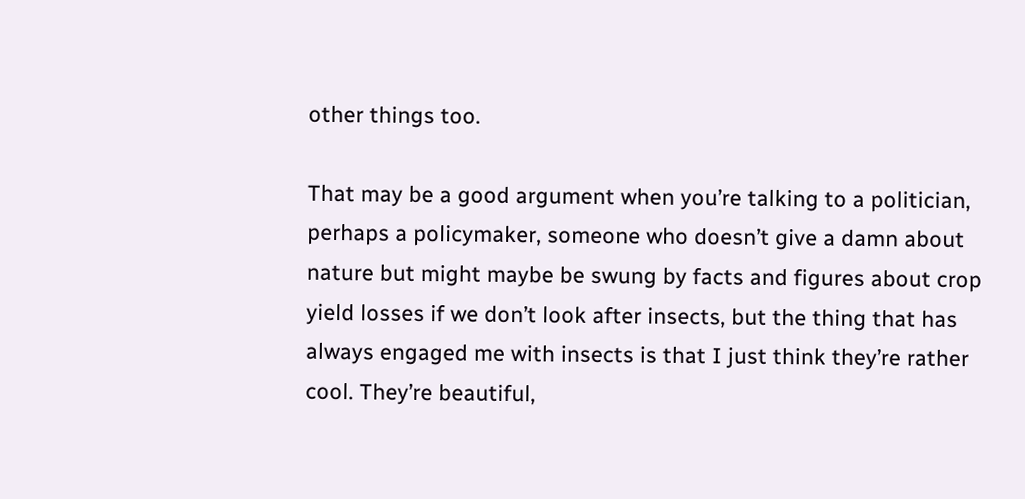other things too.

That may be a good argument when you’re talking to a politician, perhaps a policymaker, someone who doesn’t give a damn about nature but might maybe be swung by facts and figures about crop yield losses if we don’t look after insects, but the thing that has always engaged me with insects is that I just think they’re rather cool. They’re beautiful,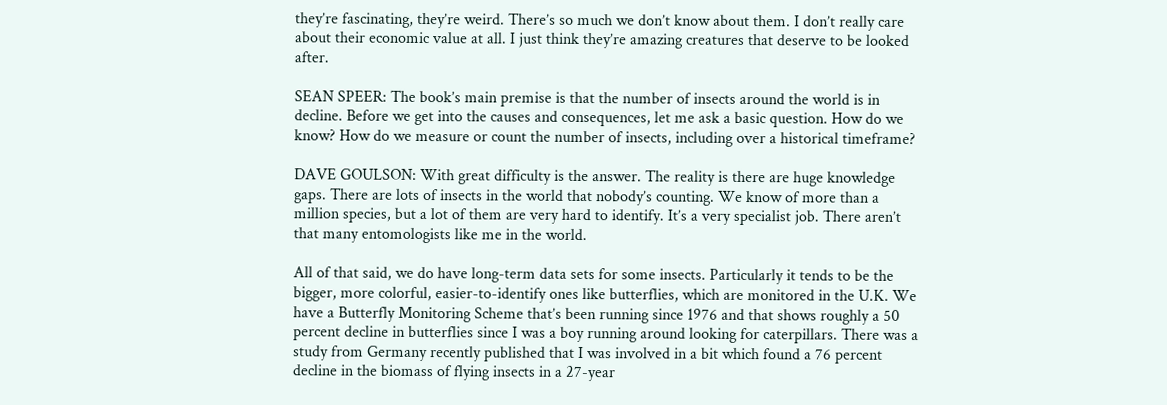they’re fascinating, they’re weird. There’s so much we don’t know about them. I don’t really care about their economic value at all. I just think they’re amazing creatures that deserve to be looked after.

SEAN SPEER: The book’s main premise is that the number of insects around the world is in decline. Before we get into the causes and consequences, let me ask a basic question. How do we know? How do we measure or count the number of insects, including over a historical timeframe?

DAVE GOULSON: With great difficulty is the answer. The reality is there are huge knowledge gaps. There are lots of insects in the world that nobody’s counting. We know of more than a million species, but a lot of them are very hard to identify. It’s a very specialist job. There aren’t that many entomologists like me in the world.

All of that said, we do have long-term data sets for some insects. Particularly it tends to be the bigger, more colorful, easier-to-identify ones like butterflies, which are monitored in the U.K. We have a Butterfly Monitoring Scheme that’s been running since 1976 and that shows roughly a 50 percent decline in butterflies since I was a boy running around looking for caterpillars. There was a study from Germany recently published that I was involved in a bit which found a 76 percent decline in the biomass of flying insects in a 27-year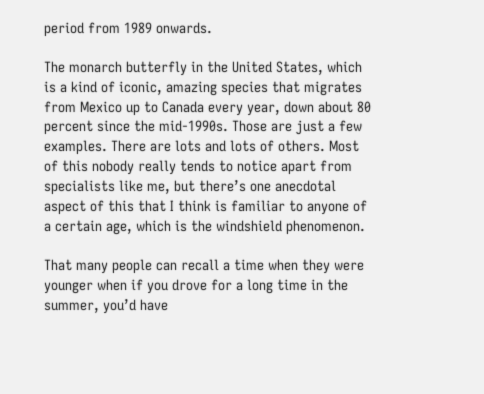period from 1989 onwards.

The monarch butterfly in the United States, which is a kind of iconic, amazing species that migrates from Mexico up to Canada every year, down about 80 percent since the mid-1990s. Those are just a few examples. There are lots and lots of others. Most of this nobody really tends to notice apart from specialists like me, but there’s one anecdotal aspect of this that I think is familiar to anyone of a certain age, which is the windshield phenomenon.

That many people can recall a time when they were younger when if you drove for a long time in the summer, you’d have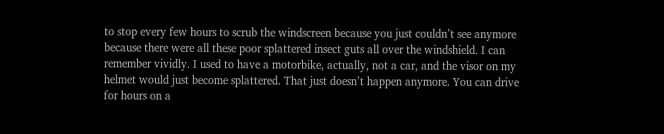to stop every few hours to scrub the windscreen because you just couldn’t see anymore because there were all these poor splattered insect guts all over the windshield. I can remember vividly. I used to have a motorbike, actually, not a car, and the visor on my helmet would just become splattered. That just doesn’t happen anymore. You can drive for hours on a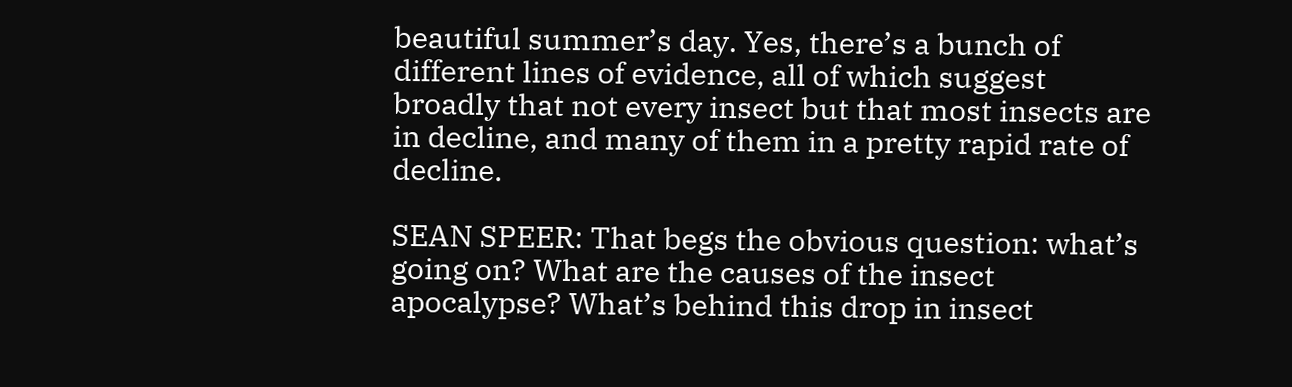beautiful summer’s day. Yes, there’s a bunch of different lines of evidence, all of which suggest broadly that not every insect but that most insects are in decline, and many of them in a pretty rapid rate of decline.

SEAN SPEER: That begs the obvious question: what’s going on? What are the causes of the insect apocalypse? What’s behind this drop in insect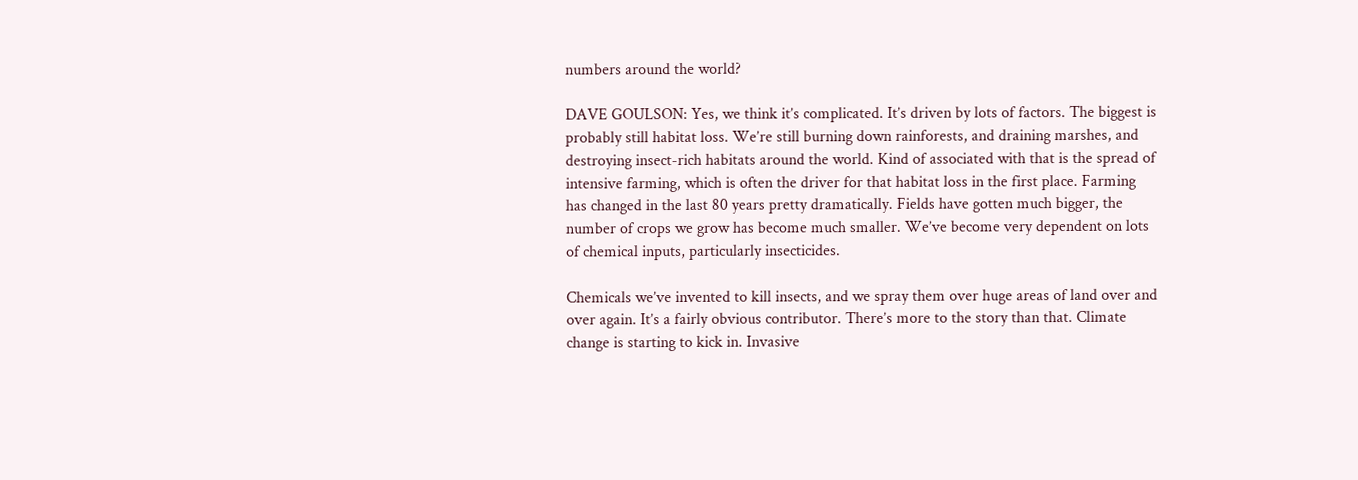numbers around the world?

DAVE GOULSON: Yes, we think it’s complicated. It’s driven by lots of factors. The biggest is probably still habitat loss. We’re still burning down rainforests, and draining marshes, and destroying insect-rich habitats around the world. Kind of associated with that is the spread of intensive farming, which is often the driver for that habitat loss in the first place. Farming has changed in the last 80 years pretty dramatically. Fields have gotten much bigger, the number of crops we grow has become much smaller. We’ve become very dependent on lots of chemical inputs, particularly insecticides.

Chemicals we’ve invented to kill insects, and we spray them over huge areas of land over and over again. It’s a fairly obvious contributor. There’s more to the story than that. Climate change is starting to kick in. Invasive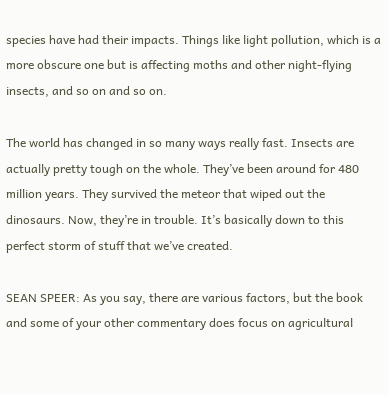species have had their impacts. Things like light pollution, which is a more obscure one but is affecting moths and other night-flying insects, and so on and so on.

The world has changed in so many ways really fast. Insects are actually pretty tough on the whole. They’ve been around for 480 million years. They survived the meteor that wiped out the dinosaurs. Now, they’re in trouble. It’s basically down to this perfect storm of stuff that we’ve created.

SEAN SPEER: As you say, there are various factors, but the book and some of your other commentary does focus on agricultural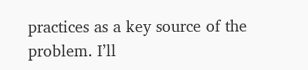practices as a key source of the problem. I’ll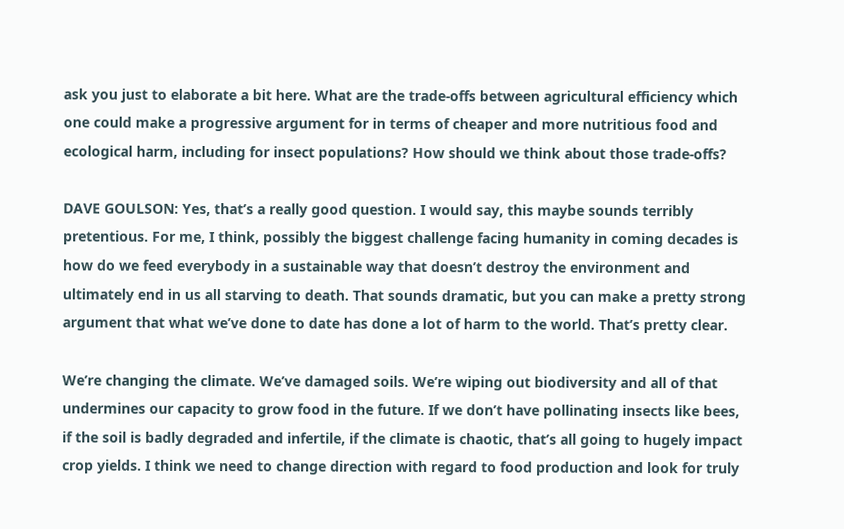ask you just to elaborate a bit here. What are the trade-offs between agricultural efficiency which one could make a progressive argument for in terms of cheaper and more nutritious food and ecological harm, including for insect populations? How should we think about those trade-offs?

DAVE GOULSON: Yes, that’s a really good question. I would say, this maybe sounds terribly pretentious. For me, I think, possibly the biggest challenge facing humanity in coming decades is how do we feed everybody in a sustainable way that doesn’t destroy the environment and ultimately end in us all starving to death. That sounds dramatic, but you can make a pretty strong argument that what we’ve done to date has done a lot of harm to the world. That’s pretty clear.

We’re changing the climate. We’ve damaged soils. We’re wiping out biodiversity and all of that undermines our capacity to grow food in the future. If we don’t have pollinating insects like bees, if the soil is badly degraded and infertile, if the climate is chaotic, that’s all going to hugely impact crop yields. I think we need to change direction with regard to food production and look for truly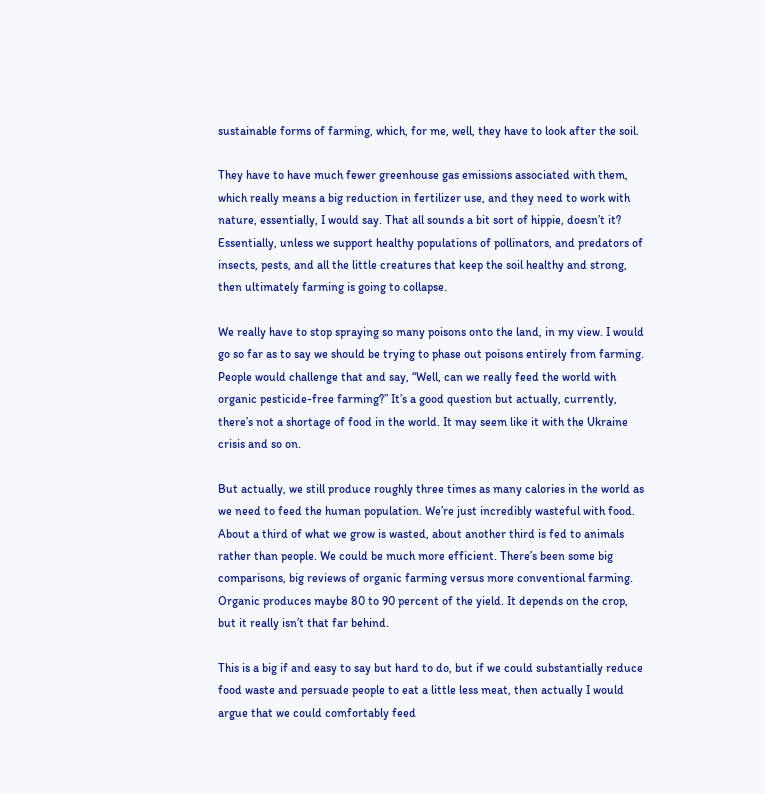sustainable forms of farming, which, for me, well, they have to look after the soil.

They have to have much fewer greenhouse gas emissions associated with them, which really means a big reduction in fertilizer use, and they need to work with nature, essentially, I would say. That all sounds a bit sort of hippie, doesn’t it? Essentially, unless we support healthy populations of pollinators, and predators of insects, pests, and all the little creatures that keep the soil healthy and strong, then ultimately farming is going to collapse.

We really have to stop spraying so many poisons onto the land, in my view. I would go so far as to say we should be trying to phase out poisons entirely from farming. People would challenge that and say, “Well, can we really feed the world with organic pesticide-free farming?” It’s a good question but actually, currently, there’s not a shortage of food in the world. It may seem like it with the Ukraine crisis and so on.

But actually, we still produce roughly three times as many calories in the world as we need to feed the human population. We’re just incredibly wasteful with food. About a third of what we grow is wasted, about another third is fed to animals rather than people. We could be much more efficient. There’s been some big comparisons, big reviews of organic farming versus more conventional farming. Organic produces maybe 80 to 90 percent of the yield. It depends on the crop, but it really isn’t that far behind.

This is a big if and easy to say but hard to do, but if we could substantially reduce food waste and persuade people to eat a little less meat, then actually I would argue that we could comfortably feed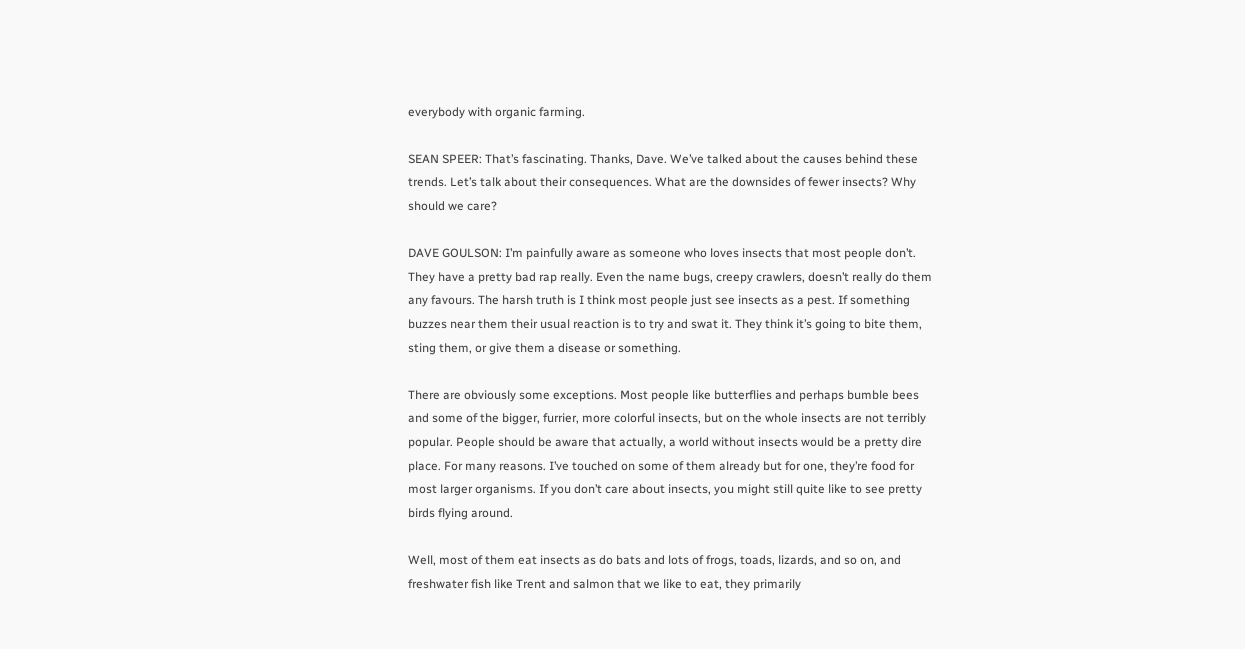everybody with organic farming.

SEAN SPEER: That’s fascinating. Thanks, Dave. We’ve talked about the causes behind these trends. Let’s talk about their consequences. What are the downsides of fewer insects? Why should we care?

DAVE GOULSON: I’m painfully aware as someone who loves insects that most people don’t. They have a pretty bad rap really. Even the name bugs, creepy crawlers, doesn’t really do them any favours. The harsh truth is I think most people just see insects as a pest. If something buzzes near them their usual reaction is to try and swat it. They think it’s going to bite them, sting them, or give them a disease or something.

There are obviously some exceptions. Most people like butterflies and perhaps bumble bees and some of the bigger, furrier, more colorful insects, but on the whole insects are not terribly popular. People should be aware that actually, a world without insects would be a pretty dire place. For many reasons. I’ve touched on some of them already but for one, they’re food for most larger organisms. If you don’t care about insects, you might still quite like to see pretty birds flying around.

Well, most of them eat insects as do bats and lots of frogs, toads, lizards, and so on, and freshwater fish like Trent and salmon that we like to eat, they primarily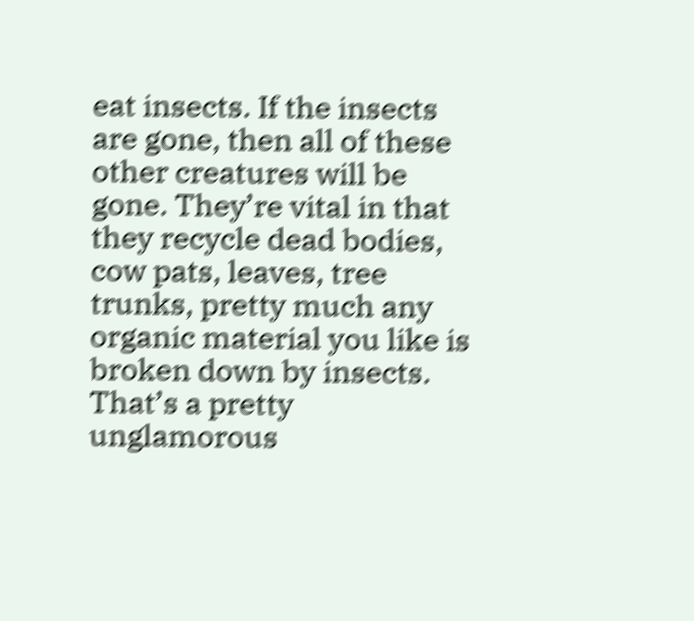eat insects. If the insects are gone, then all of these other creatures will be gone. They’re vital in that they recycle dead bodies, cow pats, leaves, tree trunks, pretty much any organic material you like is broken down by insects. That’s a pretty unglamorous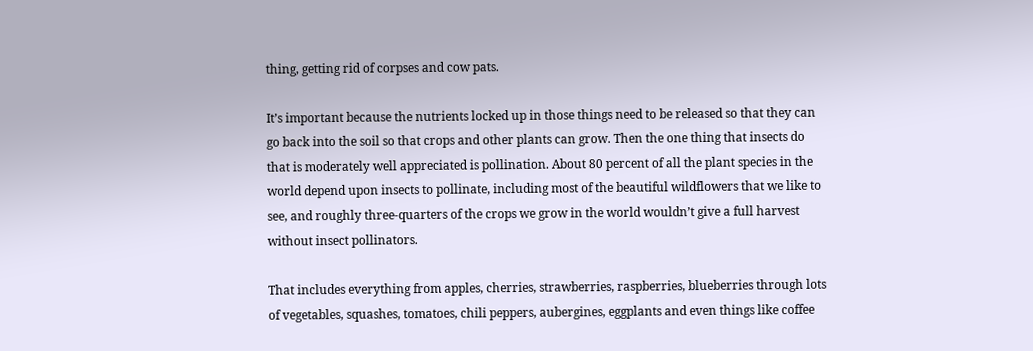thing, getting rid of corpses and cow pats.

It’s important because the nutrients locked up in those things need to be released so that they can go back into the soil so that crops and other plants can grow. Then the one thing that insects do that is moderately well appreciated is pollination. About 80 percent of all the plant species in the world depend upon insects to pollinate, including most of the beautiful wildflowers that we like to see, and roughly three-quarters of the crops we grow in the world wouldn’t give a full harvest without insect pollinators.

That includes everything from apples, cherries, strawberries, raspberries, blueberries through lots of vegetables, squashes, tomatoes, chili peppers, aubergines, eggplants and even things like coffee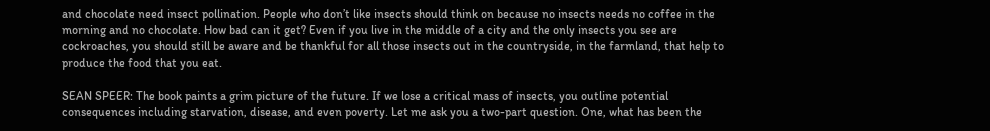and chocolate need insect pollination. People who don’t like insects should think on because no insects needs no coffee in the morning and no chocolate. How bad can it get? Even if you live in the middle of a city and the only insects you see are cockroaches, you should still be aware and be thankful for all those insects out in the countryside, in the farmland, that help to produce the food that you eat.

SEAN SPEER: The book paints a grim picture of the future. If we lose a critical mass of insects, you outline potential consequences including starvation, disease, and even poverty. Let me ask you a two-part question. One, what has been the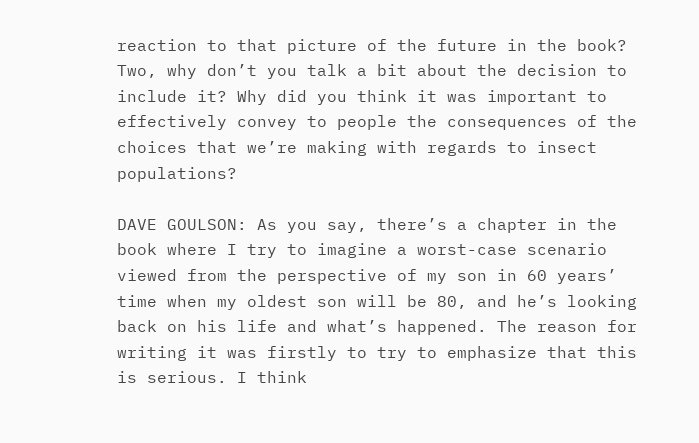reaction to that picture of the future in the book? Two, why don’t you talk a bit about the decision to include it? Why did you think it was important to effectively convey to people the consequences of the choices that we’re making with regards to insect populations?

DAVE GOULSON: As you say, there’s a chapter in the book where I try to imagine a worst-case scenario viewed from the perspective of my son in 60 years’ time when my oldest son will be 80, and he’s looking back on his life and what’s happened. The reason for writing it was firstly to try to emphasize that this is serious. I think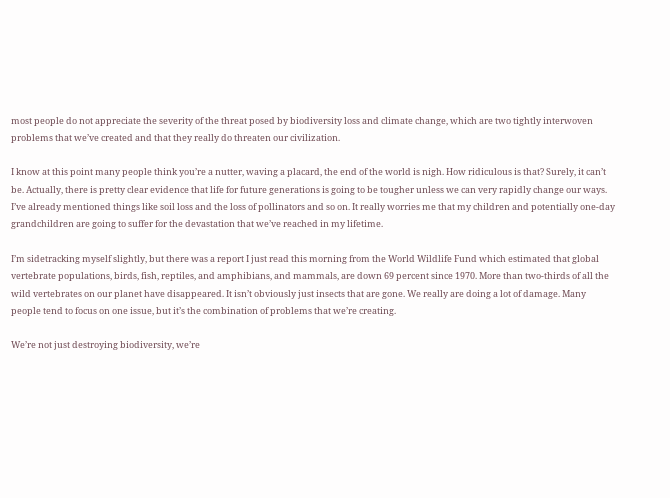most people do not appreciate the severity of the threat posed by biodiversity loss and climate change, which are two tightly interwoven problems that we’ve created and that they really do threaten our civilization.

I know at this point many people think you’re a nutter, waving a placard, the end of the world is nigh. How ridiculous is that? Surely, it can’t be. Actually, there is pretty clear evidence that life for future generations is going to be tougher unless we can very rapidly change our ways. I’ve already mentioned things like soil loss and the loss of pollinators and so on. It really worries me that my children and potentially one-day grandchildren are going to suffer for the devastation that we’ve reached in my lifetime.

I’m sidetracking myself slightly, but there was a report I just read this morning from the World Wildlife Fund which estimated that global vertebrate populations, birds, fish, reptiles, and amphibians, and mammals, are down 69 percent since 1970. More than two-thirds of all the wild vertebrates on our planet have disappeared. It isn’t obviously just insects that are gone. We really are doing a lot of damage. Many people tend to focus on one issue, but it’s the combination of problems that we’re creating.

We’re not just destroying biodiversity, we’re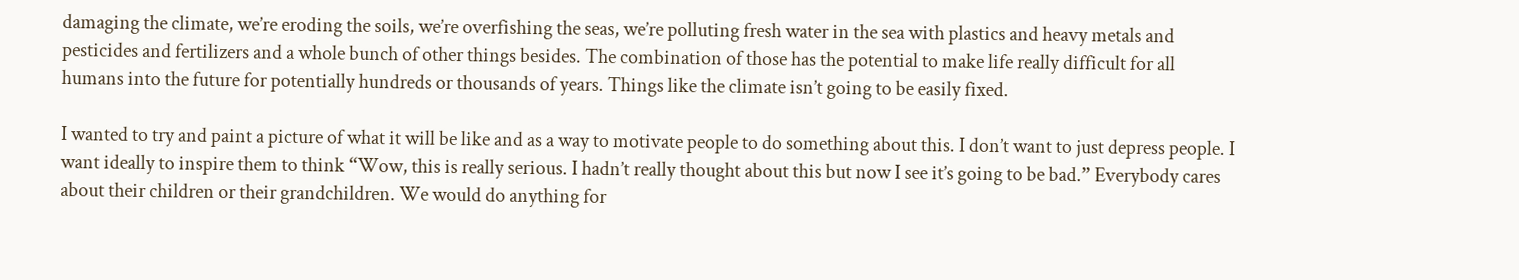damaging the climate, we’re eroding the soils, we’re overfishing the seas, we’re polluting fresh water in the sea with plastics and heavy metals and pesticides and fertilizers and a whole bunch of other things besides. The combination of those has the potential to make life really difficult for all humans into the future for potentially hundreds or thousands of years. Things like the climate isn’t going to be easily fixed.

I wanted to try and paint a picture of what it will be like and as a way to motivate people to do something about this. I don’t want to just depress people. I want ideally to inspire them to think “Wow, this is really serious. I hadn’t really thought about this but now I see it’s going to be bad.” Everybody cares about their children or their grandchildren. We would do anything for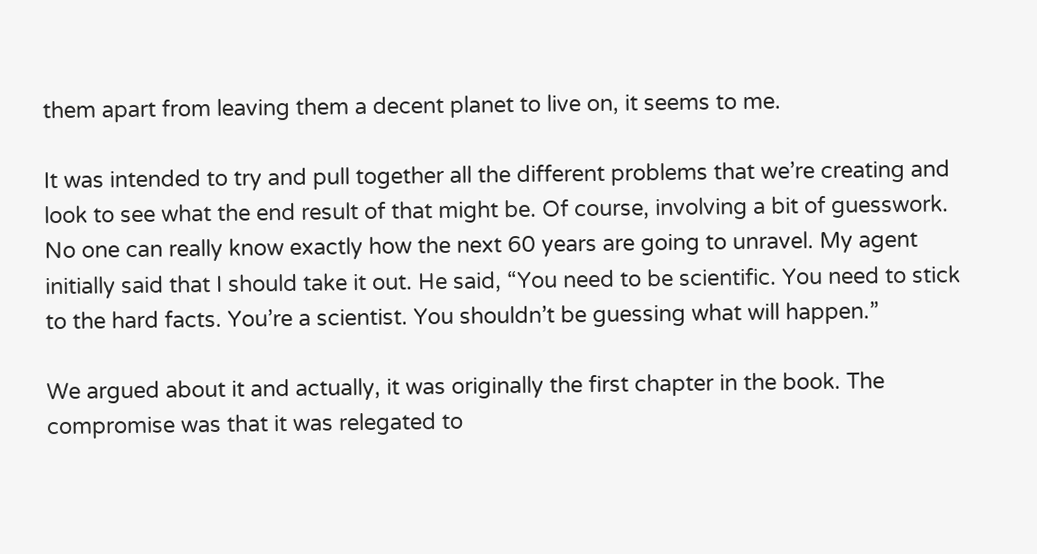them apart from leaving them a decent planet to live on, it seems to me.

It was intended to try and pull together all the different problems that we’re creating and look to see what the end result of that might be. Of course, involving a bit of guesswork. No one can really know exactly how the next 60 years are going to unravel. My agent initially said that I should take it out. He said, “You need to be scientific. You need to stick to the hard facts. You’re a scientist. You shouldn’t be guessing what will happen.”

We argued about it and actually, it was originally the first chapter in the book. The compromise was that it was relegated to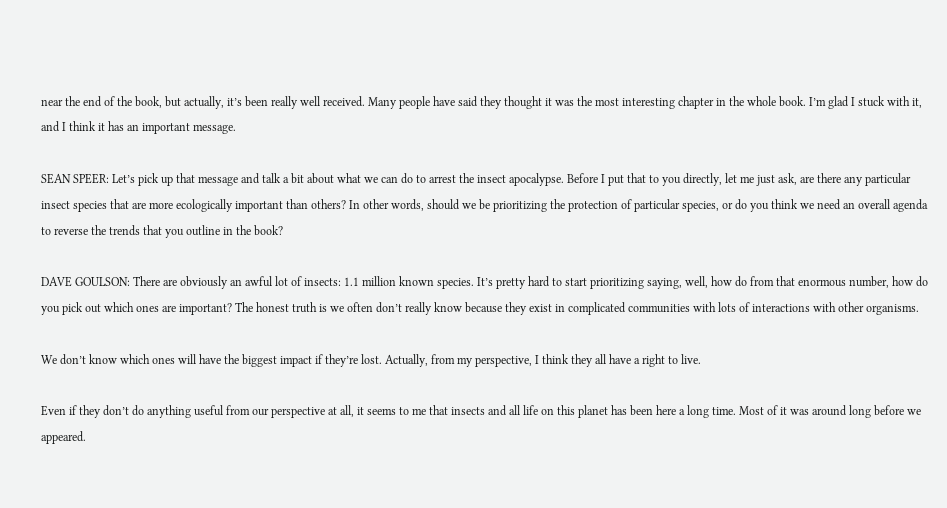near the end of the book, but actually, it’s been really well received. Many people have said they thought it was the most interesting chapter in the whole book. I’m glad I stuck with it, and I think it has an important message.

SEAN SPEER: Let’s pick up that message and talk a bit about what we can do to arrest the insect apocalypse. Before I put that to you directly, let me just ask, are there any particular insect species that are more ecologically important than others? In other words, should we be prioritizing the protection of particular species, or do you think we need an overall agenda to reverse the trends that you outline in the book?

DAVE GOULSON: There are obviously an awful lot of insects: 1.1 million known species. It’s pretty hard to start prioritizing saying, well, how do from that enormous number, how do you pick out which ones are important? The honest truth is we often don’t really know because they exist in complicated communities with lots of interactions with other organisms.

We don’t know which ones will have the biggest impact if they’re lost. Actually, from my perspective, I think they all have a right to live.

Even if they don’t do anything useful from our perspective at all, it seems to me that insects and all life on this planet has been here a long time. Most of it was around long before we appeared.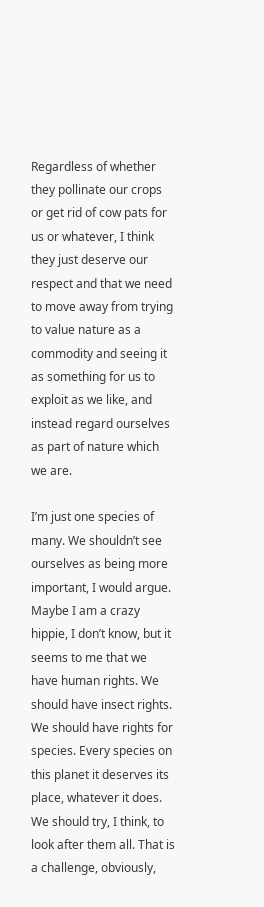Regardless of whether they pollinate our crops or get rid of cow pats for us or whatever, I think they just deserve our respect and that we need to move away from trying to value nature as a commodity and seeing it as something for us to exploit as we like, and instead regard ourselves as part of nature which we are.

I’m just one species of many. We shouldn’t see ourselves as being more important, I would argue. Maybe I am a crazy hippie, I don’t know, but it seems to me that we have human rights. We should have insect rights. We should have rights for species. Every species on this planet it deserves its place, whatever it does. We should try, I think, to look after them all. That is a challenge, obviously,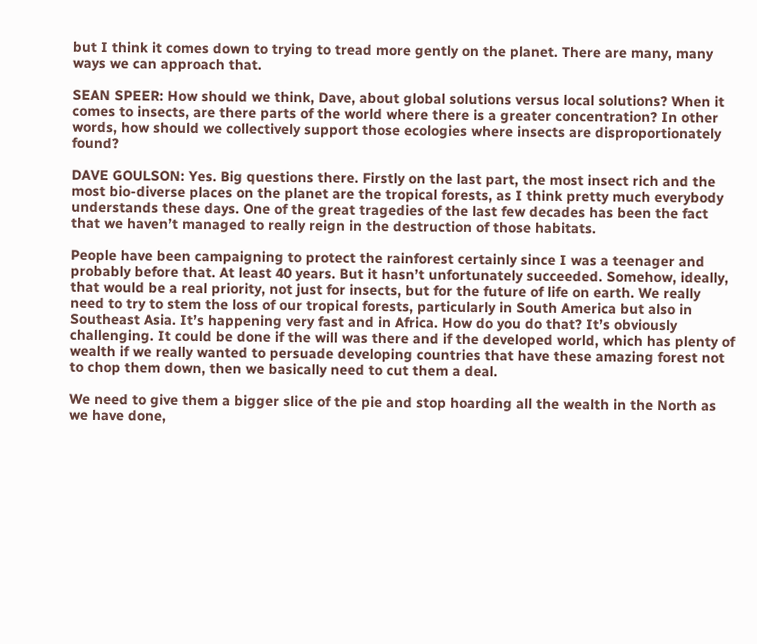but I think it comes down to trying to tread more gently on the planet. There are many, many ways we can approach that.

SEAN SPEER: How should we think, Dave, about global solutions versus local solutions? When it comes to insects, are there parts of the world where there is a greater concentration? In other words, how should we collectively support those ecologies where insects are disproportionately found?

DAVE GOULSON: Yes. Big questions there. Firstly on the last part, the most insect rich and the most bio-diverse places on the planet are the tropical forests, as I think pretty much everybody understands these days. One of the great tragedies of the last few decades has been the fact that we haven’t managed to really reign in the destruction of those habitats.

People have been campaigning to protect the rainforest certainly since I was a teenager and probably before that. At least 40 years. But it hasn’t unfortunately succeeded. Somehow, ideally, that would be a real priority, not just for insects, but for the future of life on earth. We really need to try to stem the loss of our tropical forests, particularly in South America but also in Southeast Asia. It’s happening very fast and in Africa. How do you do that? It’s obviously challenging. It could be done if the will was there and if the developed world, which has plenty of wealth if we really wanted to persuade developing countries that have these amazing forest not to chop them down, then we basically need to cut them a deal.

We need to give them a bigger slice of the pie and stop hoarding all the wealth in the North as we have done,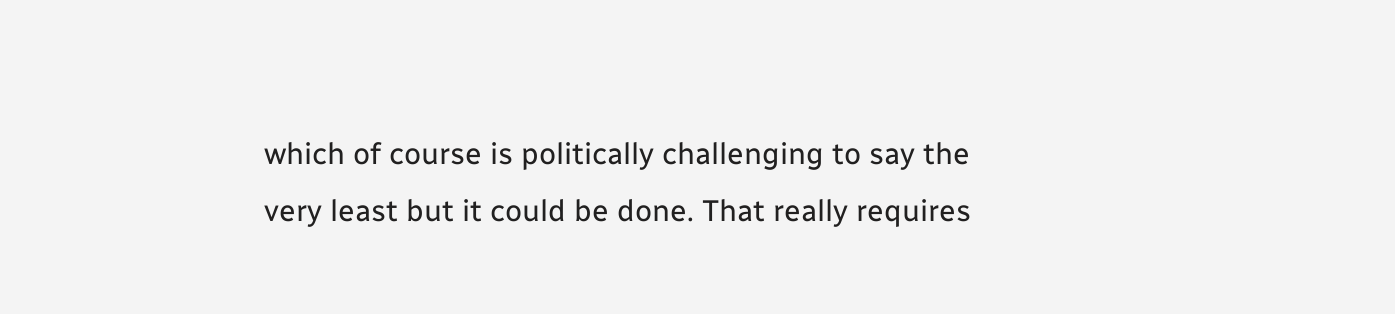which of course is politically challenging to say the very least but it could be done. That really requires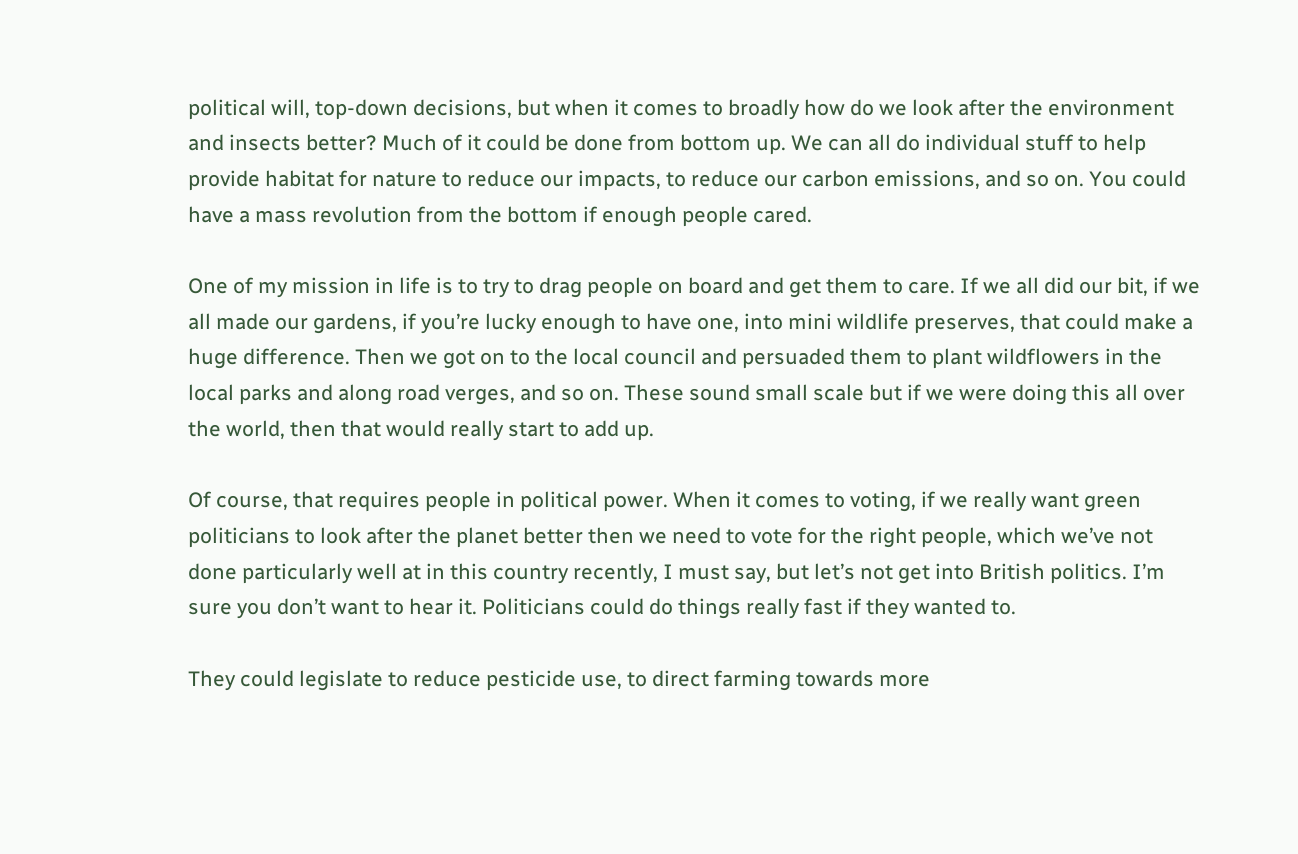political will, top-down decisions, but when it comes to broadly how do we look after the environment and insects better? Much of it could be done from bottom up. We can all do individual stuff to help provide habitat for nature to reduce our impacts, to reduce our carbon emissions, and so on. You could have a mass revolution from the bottom if enough people cared.

One of my mission in life is to try to drag people on board and get them to care. If we all did our bit, if we all made our gardens, if you’re lucky enough to have one, into mini wildlife preserves, that could make a huge difference. Then we got on to the local council and persuaded them to plant wildflowers in the local parks and along road verges, and so on. These sound small scale but if we were doing this all over the world, then that would really start to add up.

Of course, that requires people in political power. When it comes to voting, if we really want green politicians to look after the planet better then we need to vote for the right people, which we’ve not done particularly well at in this country recently, I must say, but let’s not get into British politics. I’m sure you don’t want to hear it. Politicians could do things really fast if they wanted to.

They could legislate to reduce pesticide use, to direct farming towards more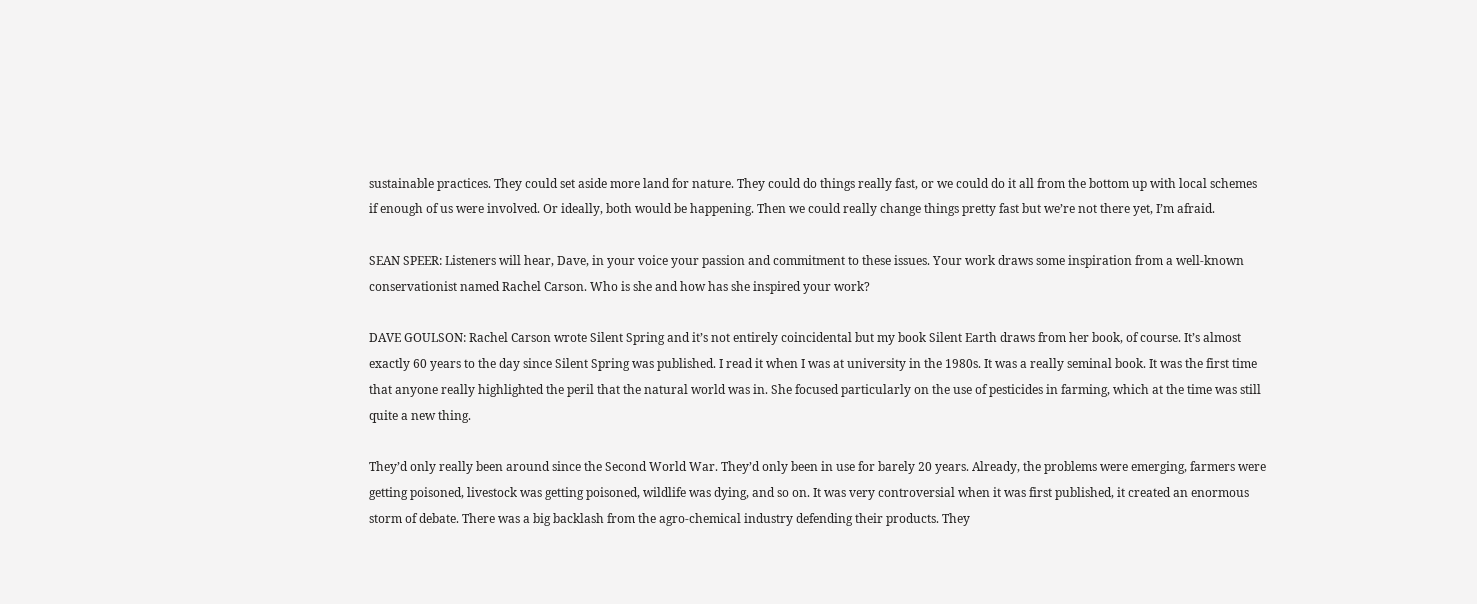sustainable practices. They could set aside more land for nature. They could do things really fast, or we could do it all from the bottom up with local schemes if enough of us were involved. Or ideally, both would be happening. Then we could really change things pretty fast but we’re not there yet, I’m afraid.

SEAN SPEER: Listeners will hear, Dave, in your voice your passion and commitment to these issues. Your work draws some inspiration from a well-known conservationist named Rachel Carson. Who is she and how has she inspired your work?

DAVE GOULSON: Rachel Carson wrote Silent Spring and it’s not entirely coincidental but my book Silent Earth draws from her book, of course. It’s almost exactly 60 years to the day since Silent Spring was published. I read it when I was at university in the 1980s. It was a really seminal book. It was the first time that anyone really highlighted the peril that the natural world was in. She focused particularly on the use of pesticides in farming, which at the time was still quite a new thing.

They’d only really been around since the Second World War. They’d only been in use for barely 20 years. Already, the problems were emerging, farmers were getting poisoned, livestock was getting poisoned, wildlife was dying, and so on. It was very controversial when it was first published, it created an enormous storm of debate. There was a big backlash from the agro-chemical industry defending their products. They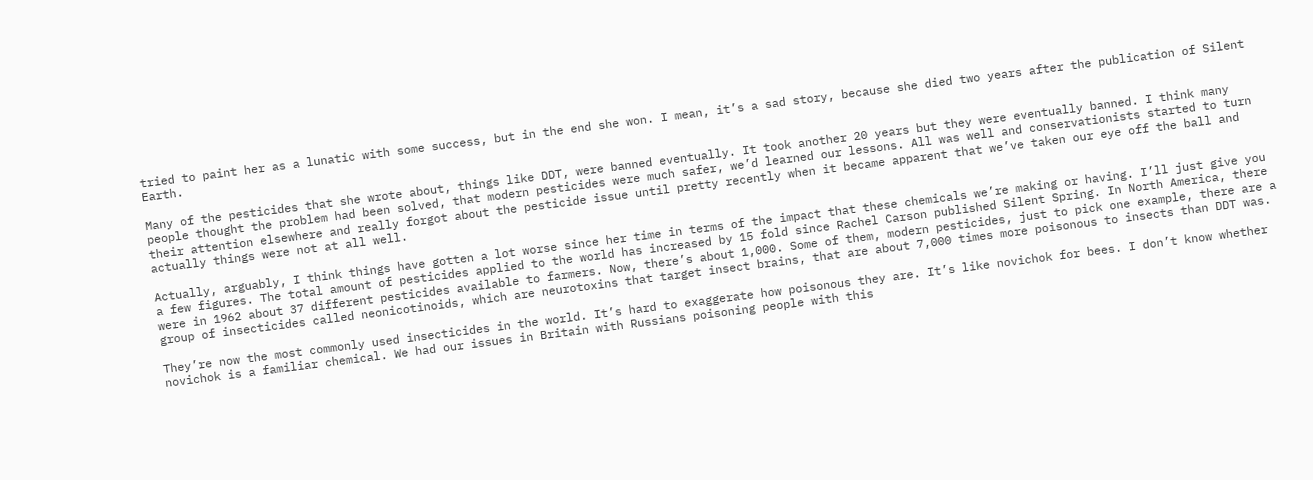tried to paint her as a lunatic with some success, but in the end she won. I mean, it’s a sad story, because she died two years after the publication of Silent Earth.

Many of the pesticides that she wrote about, things like DDT, were banned eventually. It took another 20 years but they were eventually banned. I think many people thought the problem had been solved, that modern pesticides were much safer, we’d learned our lessons. All was well and conservationists started to turn their attention elsewhere and really forgot about the pesticide issue until pretty recently when it became apparent that we’ve taken our eye off the ball and actually things were not at all well.

Actually, arguably, I think things have gotten a lot worse since her time in terms of the impact that these chemicals we’re making or having. I’ll just give you a few figures. The total amount of pesticides applied to the world has increased by 15 fold since Rachel Carson published Silent Spring. In North America, there were in 1962 about 37 different pesticides available to farmers. Now, there’s about 1,000. Some of them, modern pesticides, just to pick one example, there are a group of insecticides called neonicotinoids, which are neurotoxins that target insect brains, that are about 7,000 times more poisonous to insects than DDT was.

They’re now the most commonly used insecticides in the world. It’s hard to exaggerate how poisonous they are. It’s like novichok for bees. I don’t know whether novichok is a familiar chemical. We had our issues in Britain with Russians poisoning people with this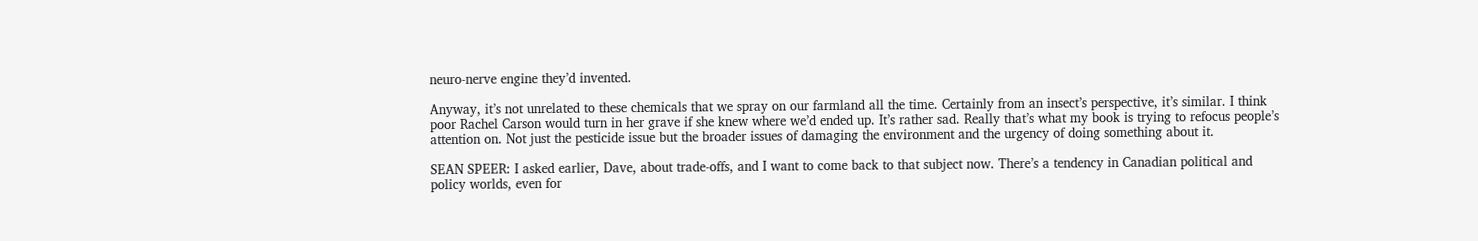neuro-nerve engine they’d invented.

Anyway, it’s not unrelated to these chemicals that we spray on our farmland all the time. Certainly from an insect’s perspective, it’s similar. I think poor Rachel Carson would turn in her grave if she knew where we’d ended up. It’s rather sad. Really that’s what my book is trying to refocus people’s attention on. Not just the pesticide issue but the broader issues of damaging the environment and the urgency of doing something about it.

SEAN SPEER: I asked earlier, Dave, about trade-offs, and I want to come back to that subject now. There’s a tendency in Canadian political and policy worlds, even for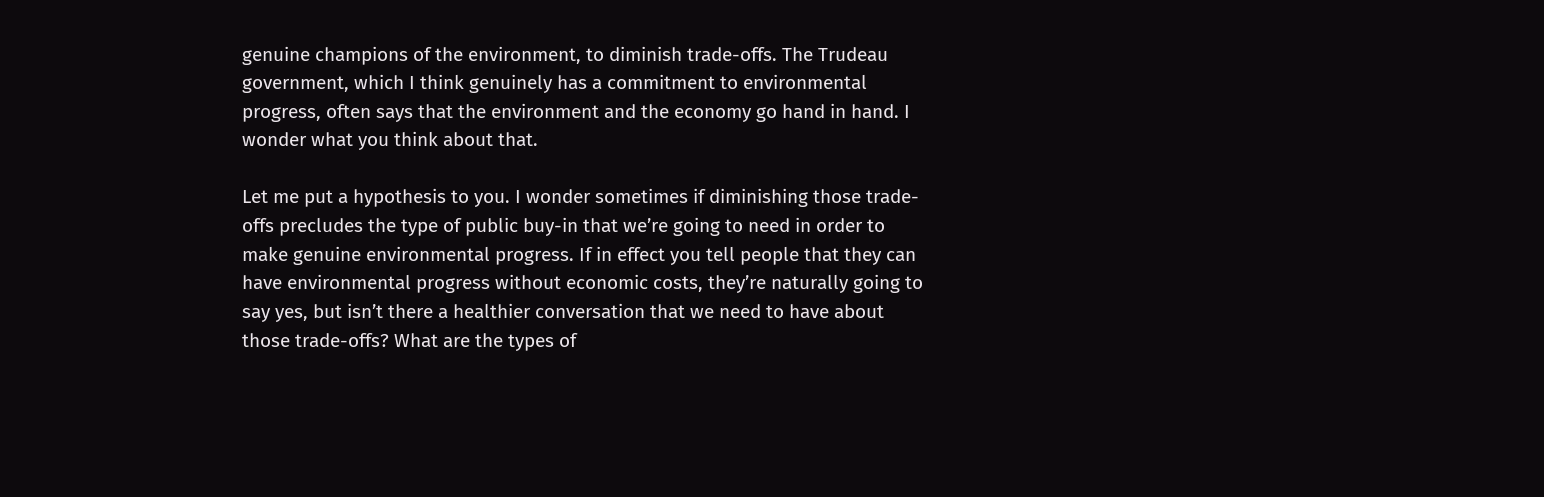genuine champions of the environment, to diminish trade-offs. The Trudeau government, which I think genuinely has a commitment to environmental progress, often says that the environment and the economy go hand in hand. I wonder what you think about that.

Let me put a hypothesis to you. I wonder sometimes if diminishing those trade-offs precludes the type of public buy-in that we’re going to need in order to make genuine environmental progress. If in effect you tell people that they can have environmental progress without economic costs, they’re naturally going to say yes, but isn’t there a healthier conversation that we need to have about those trade-offs? What are the types of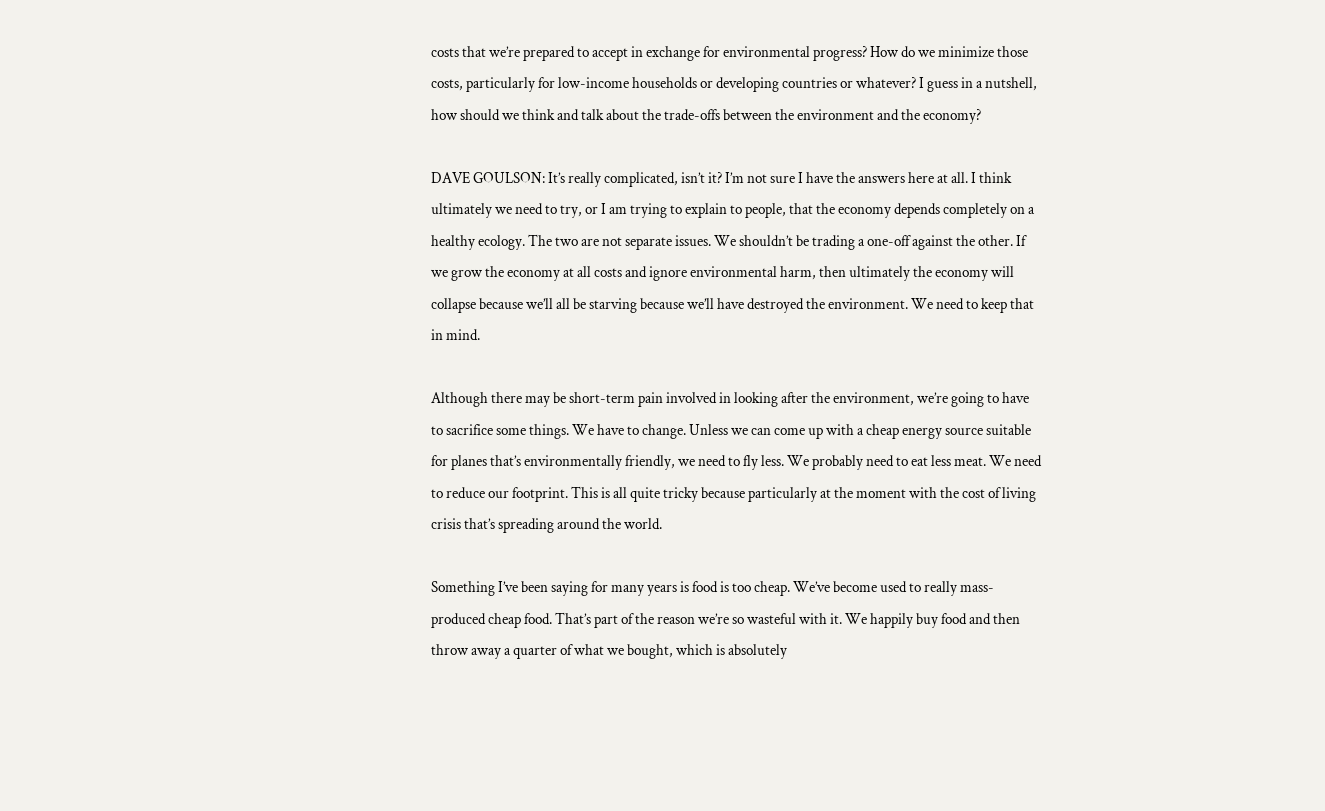costs that we’re prepared to accept in exchange for environmental progress? How do we minimize those costs, particularly for low-income households or developing countries or whatever? I guess in a nutshell, how should we think and talk about the trade-offs between the environment and the economy?

DAVE GOULSON: It’s really complicated, isn’t it? I’m not sure I have the answers here at all. I think ultimately we need to try, or I am trying to explain to people, that the economy depends completely on a healthy ecology. The two are not separate issues. We shouldn’t be trading a one-off against the other. If we grow the economy at all costs and ignore environmental harm, then ultimately the economy will collapse because we’ll all be starving because we’ll have destroyed the environment. We need to keep that in mind.

Although there may be short-term pain involved in looking after the environment, we’re going to have to sacrifice some things. We have to change. Unless we can come up with a cheap energy source suitable for planes that’s environmentally friendly, we need to fly less. We probably need to eat less meat. We need to reduce our footprint. This is all quite tricky because particularly at the moment with the cost of living crisis that’s spreading around the world.

Something I’ve been saying for many years is food is too cheap. We’ve become used to really mass-produced cheap food. That’s part of the reason we’re so wasteful with it. We happily buy food and then throw away a quarter of what we bought, which is absolutely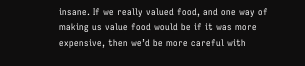insane. If we really valued food, and one way of making us value food would be if it was more expensive, then we’d be more careful with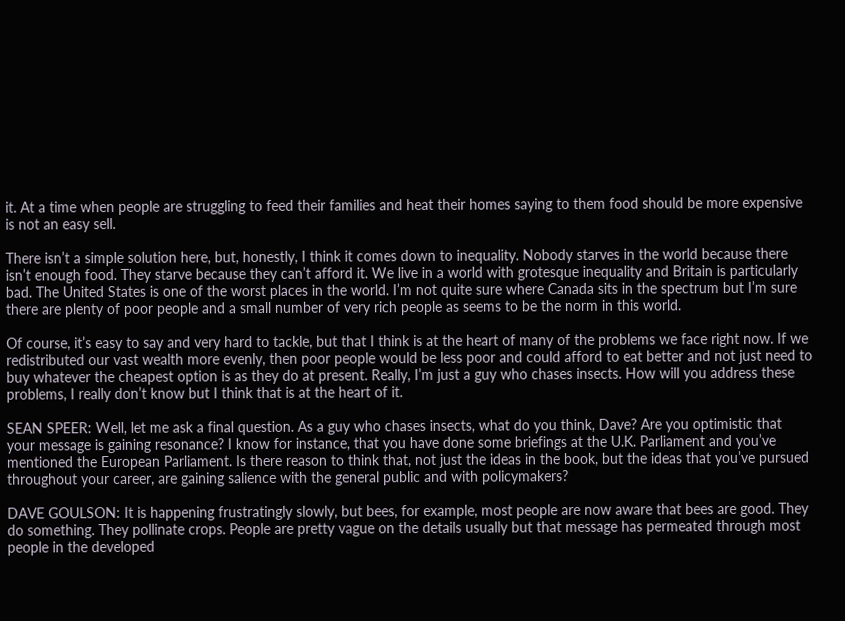it. At a time when people are struggling to feed their families and heat their homes saying to them food should be more expensive is not an easy sell.

There isn’t a simple solution here, but, honestly, I think it comes down to inequality. Nobody starves in the world because there isn’t enough food. They starve because they can’t afford it. We live in a world with grotesque inequality and Britain is particularly bad. The United States is one of the worst places in the world. I’m not quite sure where Canada sits in the spectrum but I’m sure there are plenty of poor people and a small number of very rich people as seems to be the norm in this world.

Of course, it’s easy to say and very hard to tackle, but that I think is at the heart of many of the problems we face right now. If we redistributed our vast wealth more evenly, then poor people would be less poor and could afford to eat better and not just need to buy whatever the cheapest option is as they do at present. Really, I’m just a guy who chases insects. How will you address these problems, I really don’t know but I think that is at the heart of it.

SEAN SPEER: Well, let me ask a final question. As a guy who chases insects, what do you think, Dave? Are you optimistic that your message is gaining resonance? I know for instance, that you have done some briefings at the U.K. Parliament and you’ve mentioned the European Parliament. Is there reason to think that, not just the ideas in the book, but the ideas that you’ve pursued throughout your career, are gaining salience with the general public and with policymakers?

DAVE GOULSON: It is happening frustratingly slowly, but bees, for example, most people are now aware that bees are good. They do something. They pollinate crops. People are pretty vague on the details usually but that message has permeated through most people in the developed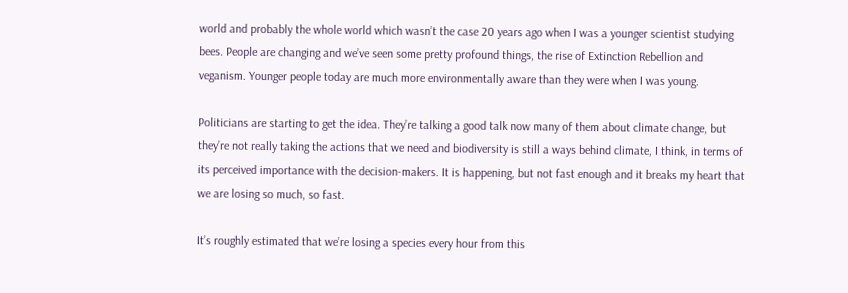world and probably the whole world which wasn’t the case 20 years ago when I was a younger scientist studying bees. People are changing and we’ve seen some pretty profound things, the rise of Extinction Rebellion and veganism. Younger people today are much more environmentally aware than they were when I was young.

Politicians are starting to get the idea. They’re talking a good talk now many of them about climate change, but they’re not really taking the actions that we need and biodiversity is still a ways behind climate, I think, in terms of its perceived importance with the decision-makers. It is happening, but not fast enough and it breaks my heart that we are losing so much, so fast.

It’s roughly estimated that we’re losing a species every hour from this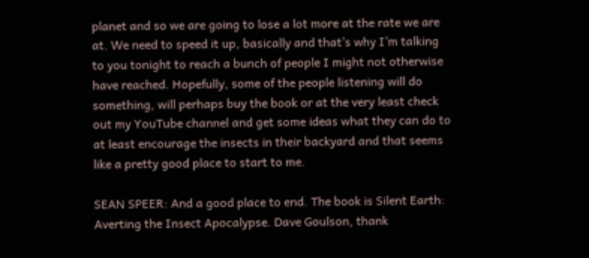planet and so we are going to lose a lot more at the rate we are at. We need to speed it up, basically and that’s why I’m talking to you tonight to reach a bunch of people I might not otherwise have reached. Hopefully, some of the people listening will do something, will perhaps buy the book or at the very least check out my YouTube channel and get some ideas what they can do to at least encourage the insects in their backyard and that seems like a pretty good place to start to me.

SEAN SPEER: And a good place to end. The book is Silent Earth: Averting the Insect Apocalypse. Dave Goulson, thank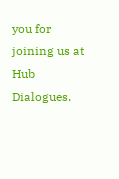you for joining us at Hub Dialogues.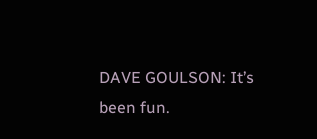DAVE GOULSON: It’s been fun.